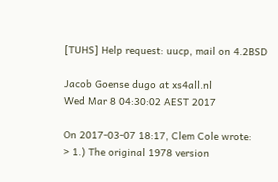[TUHS] Help request: uucp, mail on 4.2BSD

Jacob Goense dugo at xs4all.nl
Wed Mar 8 04:30:02 AEST 2017

On 2017-03-07 18:17, Clem Cole wrote:
> 1.) The original 1978 version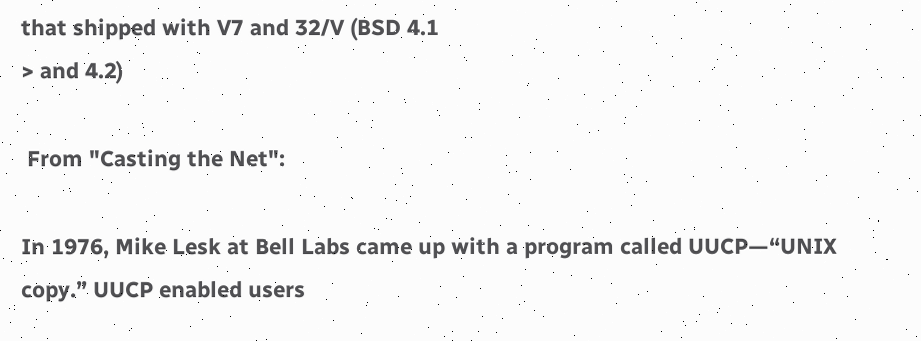that shipped with V7 and 32/V (BSD 4.1
> and 4.2)

 From "Casting the Net":

In 1976, Mike Lesk at Bell Labs came up with a program called UUCP—“UNIX
copy.” UUCP enabled users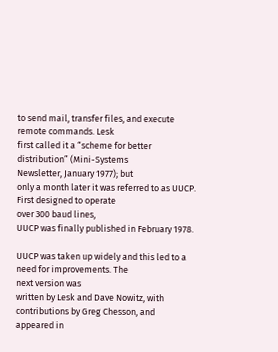to send mail, transfer files, and execute
remote commands. Lesk
first called it a “scheme for better distribution” (Mini-Systems
Newsletter, January 1977); but
only a month later it was referred to as UUCP. First designed to operate
over 300 baud lines,
UUCP was finally published in February 1978.

UUCP was taken up widely and this led to a need for improvements. The
next version was
written by Lesk and Dave Nowitz, with contributions by Greg Chesson, and
appeared in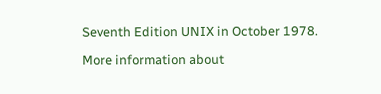Seventh Edition UNIX in October 1978.

More information about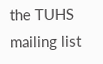the TUHS mailing list